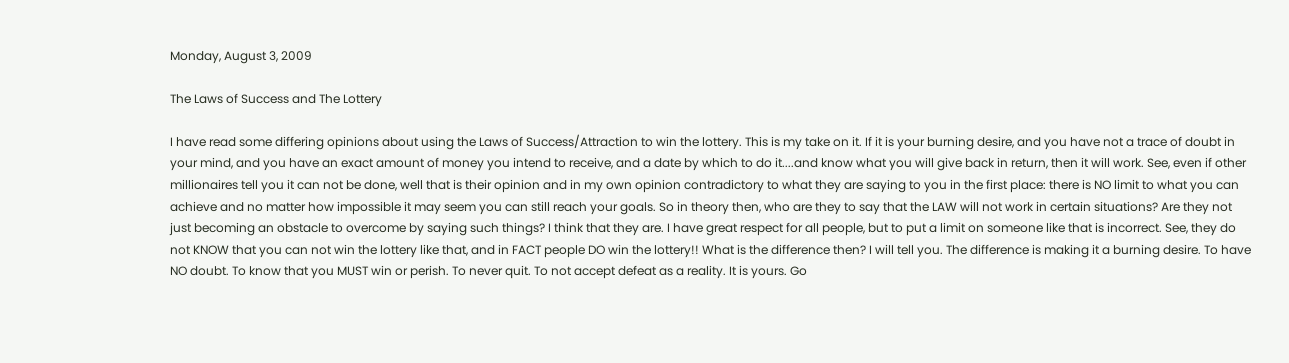Monday, August 3, 2009

The Laws of Success and The Lottery

I have read some differing opinions about using the Laws of Success/Attraction to win the lottery. This is my take on it. If it is your burning desire, and you have not a trace of doubt in your mind, and you have an exact amount of money you intend to receive, and a date by which to do it....and know what you will give back in return, then it will work. See, even if other millionaires tell you it can not be done, well that is their opinion and in my own opinion contradictory to what they are saying to you in the first place: there is NO limit to what you can achieve and no matter how impossible it may seem you can still reach your goals. So in theory then, who are they to say that the LAW will not work in certain situations? Are they not just becoming an obstacle to overcome by saying such things? I think that they are. I have great respect for all people, but to put a limit on someone like that is incorrect. See, they do not KNOW that you can not win the lottery like that, and in FACT people DO win the lottery!! What is the difference then? I will tell you. The difference is making it a burning desire. To have NO doubt. To know that you MUST win or perish. To never quit. To not accept defeat as a reality. It is yours. Go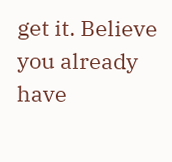get it. Believe you already have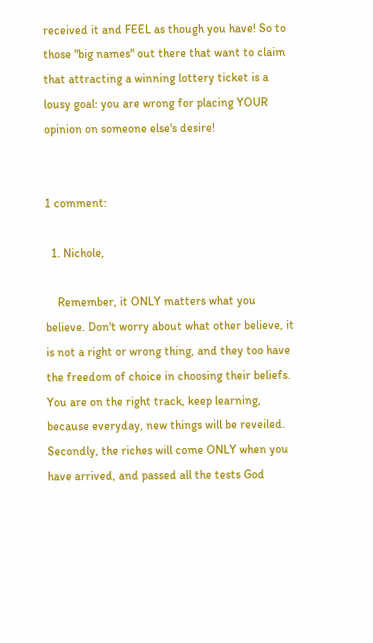received it and FEEL as though you have! So to those "big names" out there that want to claim that attracting a winning lottery ticket is a lousy goal: you are wrong for placing YOUR opinion on someone else's desire!


1 comment:

  1. Nichole,

    Remember, it ONLY matters what you believe. Don't worry about what other believe, it is not a right or wrong thing, and they too have the freedom of choice in choosing their beliefs. You are on the right track, keep learning, because everyday, new things will be reveiled. Secondly, the riches will come ONLY when you have arrived, and passed all the tests God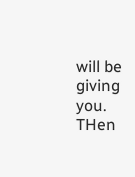will be giving you. THen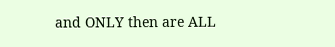and ONLY then are ALL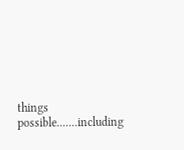things possible.......including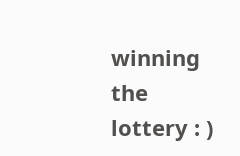winning the lottery : )